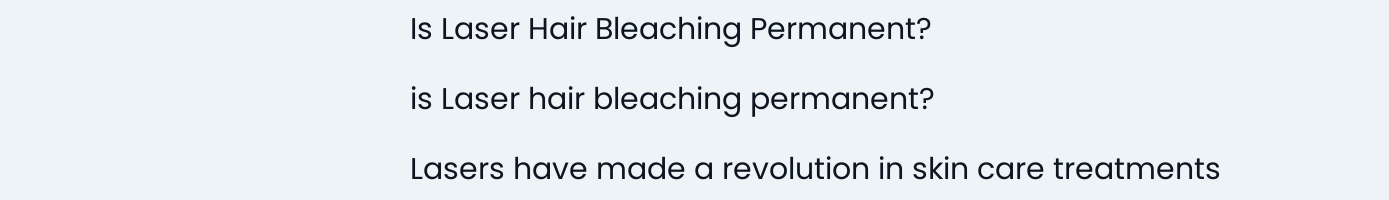Is Laser Hair Bleaching Permanent?

is Laser hair bleaching permanent?

Lasers have made a revolution in skin care treatments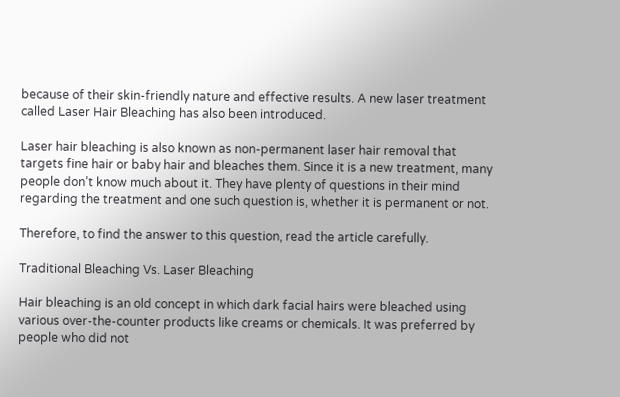because of their skin-friendly nature and effective results. A new laser treatment called Laser Hair Bleaching has also been introduced.

Laser hair bleaching is also known as non-permanent laser hair removal that targets fine hair or baby hair and bleaches them. Since it is a new treatment, many people don’t know much about it. They have plenty of questions in their mind regarding the treatment and one such question is, whether it is permanent or not.

Therefore, to find the answer to this question, read the article carefully.

Traditional Bleaching Vs. Laser Bleaching

Hair bleaching is an old concept in which dark facial hairs were bleached using various over-the-counter products like creams or chemicals. It was preferred by people who did not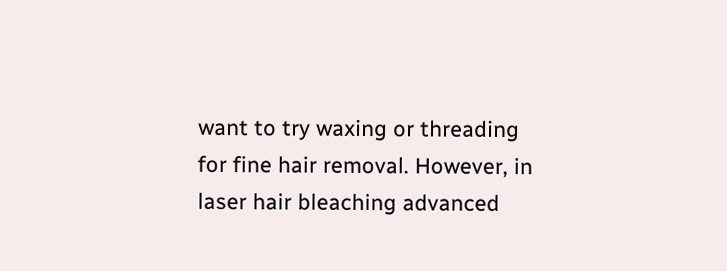want to try waxing or threading for fine hair removal. However, in laser hair bleaching advanced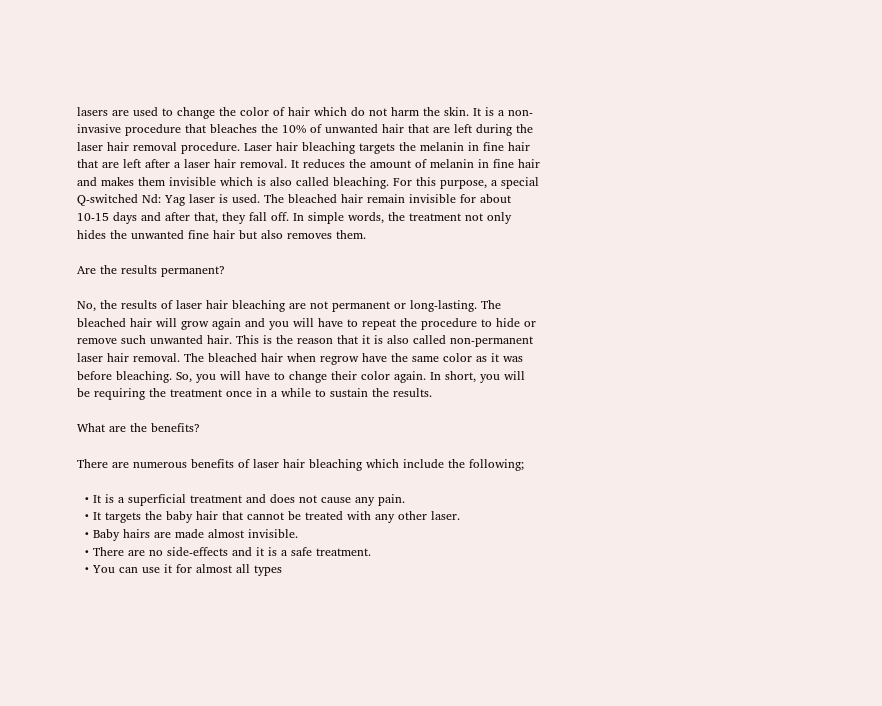lasers are used to change the color of hair which do not harm the skin. It is a non-invasive procedure that bleaches the 10% of unwanted hair that are left during the laser hair removal procedure. Laser hair bleaching targets the melanin in fine hair that are left after a laser hair removal. It reduces the amount of melanin in fine hair and makes them invisible which is also called bleaching. For this purpose, a special Q-switched Nd: Yag laser is used. The bleached hair remain invisible for about 10-15 days and after that, they fall off. In simple words, the treatment not only hides the unwanted fine hair but also removes them.

Are the results permanent?

No, the results of laser hair bleaching are not permanent or long-lasting. The bleached hair will grow again and you will have to repeat the procedure to hide or remove such unwanted hair. This is the reason that it is also called non-permanent laser hair removal. The bleached hair when regrow have the same color as it was before bleaching. So, you will have to change their color again. In short, you will be requiring the treatment once in a while to sustain the results.

What are the benefits?

There are numerous benefits of laser hair bleaching which include the following;

  • It is a superficial treatment and does not cause any pain.
  • It targets the baby hair that cannot be treated with any other laser.
  • Baby hairs are made almost invisible.
  • There are no side-effects and it is a safe treatment.
  • You can use it for almost all types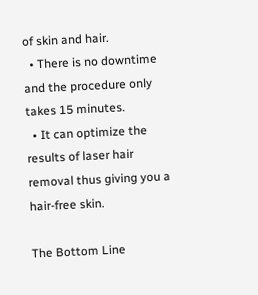of skin and hair.
  • There is no downtime and the procedure only takes 15 minutes.
  • It can optimize the results of laser hair removal thus giving you a hair-free skin.

The Bottom Line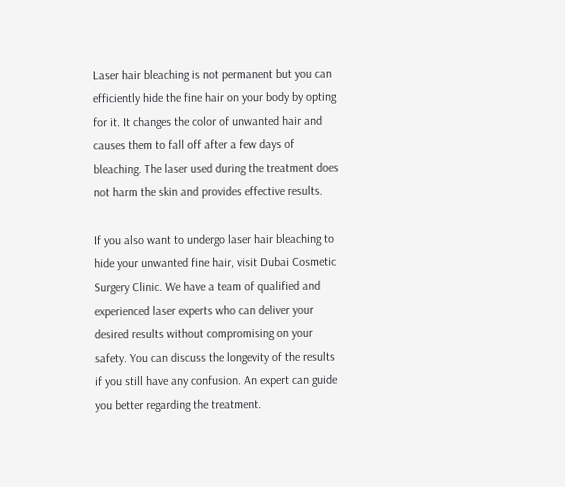Laser hair bleaching is not permanent but you can efficiently hide the fine hair on your body by opting for it. It changes the color of unwanted hair and causes them to fall off after a few days of bleaching. The laser used during the treatment does not harm the skin and provides effective results.

If you also want to undergo laser hair bleaching to hide your unwanted fine hair, visit Dubai Cosmetic Surgery Clinic. We have a team of qualified and experienced laser experts who can deliver your desired results without compromising on your safety. You can discuss the longevity of the results if you still have any confusion. An expert can guide you better regarding the treatment.